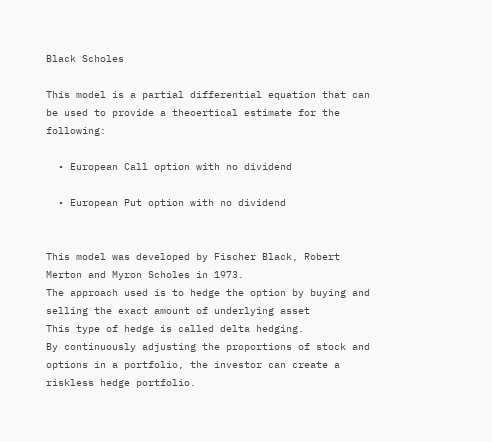Black Scholes

This model is a partial differential equation that can be used to provide a theoertical estimate for the following:

  • European Call option with no dividend

  • European Put option with no dividend


This model was developed by Fischer Black, Robert Merton and Myron Scholes in 1973.
The approach used is to hedge the option by buying and selling the exact amount of underlying asset
This type of hedge is called delta hedging.
By continuously adjusting the proportions of stock and options in a portfolio, the investor can create a riskless hedge portfolio.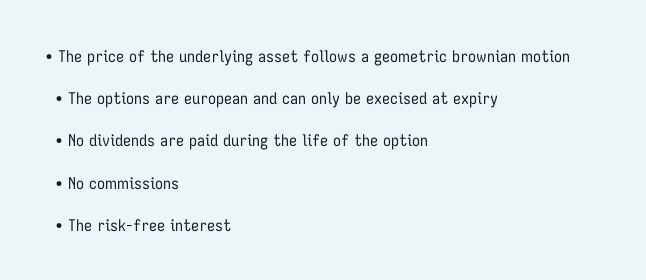• The price of the underlying asset follows a geometric brownian motion

  • The options are european and can only be execised at expiry

  • No dividends are paid during the life of the option

  • No commissions

  • The risk-free interest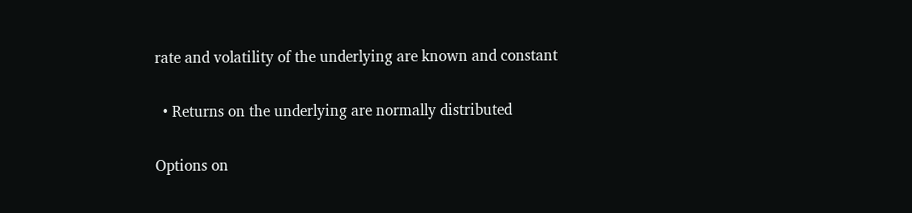rate and volatility of the underlying are known and constant

  • Returns on the underlying are normally distributed

Options on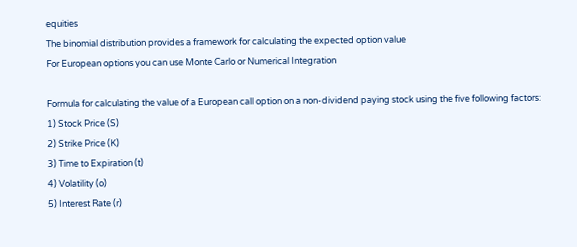equities
The binomial distribution provides a framework for calculating the expected option value
For European options you can use Monte Carlo or Numerical Integration

Formula for calculating the value of a European call option on a non-dividend paying stock using the five following factors:
1) Stock Price (S)
2) Strike Price (K)
3) Time to Expiration (t)
4) Volatility (o)
5) Interest Rate (r)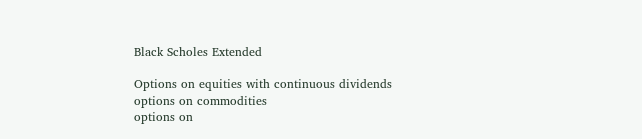Black Scholes Extended

Options on equities with continuous dividends
options on commodities
options on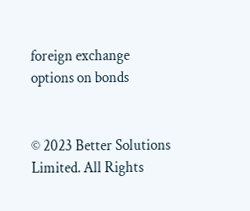foreign exchange
options on bonds


© 2023 Better Solutions Limited. All Rights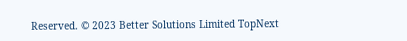Reserved. © 2023 Better Solutions Limited TopNext